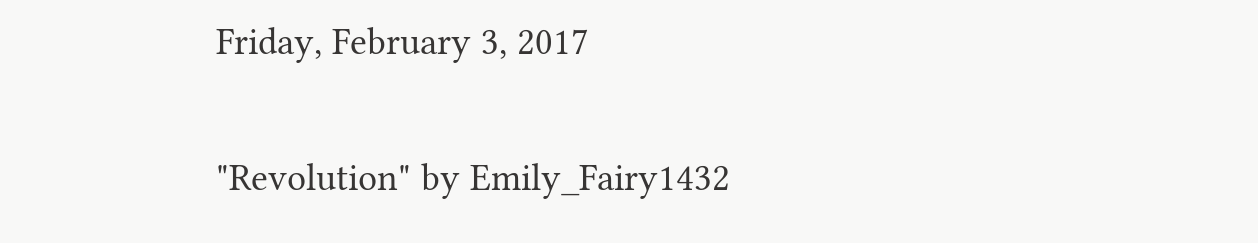Friday, February 3, 2017

"Revolution" by Emily_Fairy1432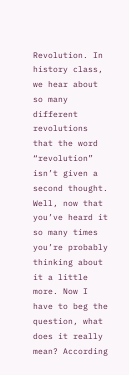Revolution. In history class, we hear about so many different revolutions that the word “revolution” isn’t given a second thought. Well, now that you’ve heard it so many times you’re probably thinking about it a little more. Now I have to beg the question, what does it really mean? According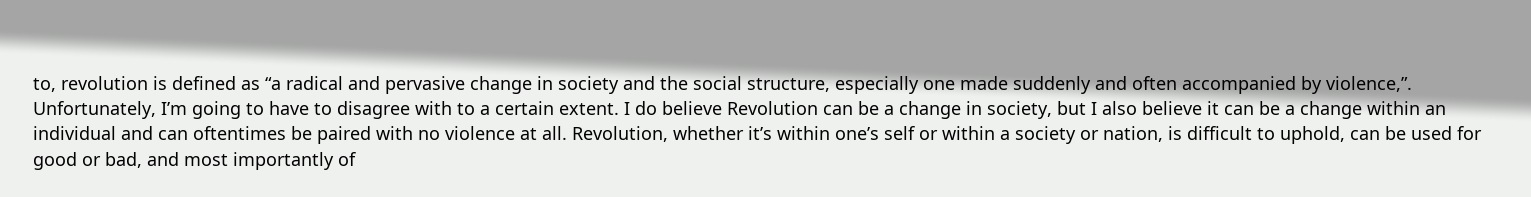to, revolution is defined as “a radical and pervasive change in society and the social structure, especially one made suddenly and often accompanied by violence,”. Unfortunately, I’m going to have to disagree with to a certain extent. I do believe Revolution can be a change in society, but I also believe it can be a change within an individual and can oftentimes be paired with no violence at all. Revolution, whether it’s within one’s self or within a society or nation, is difficult to uphold, can be used for good or bad, and most importantly of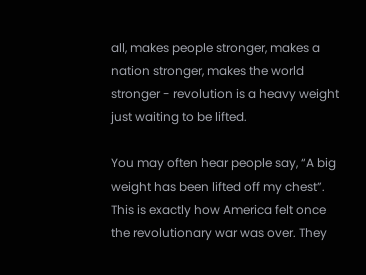all, makes people stronger, makes a nation stronger, makes the world stronger - revolution is a heavy weight just waiting to be lifted.

You may often hear people say, “A big weight has been lifted off my chest”. This is exactly how America felt once the revolutionary war was over. They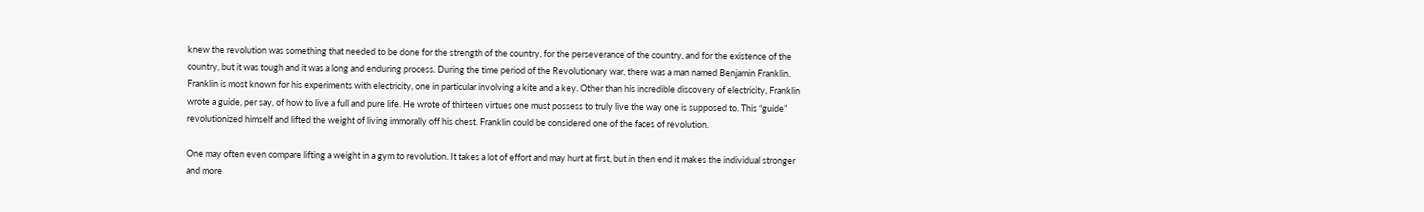knew the revolution was something that needed to be done for the strength of the country, for the perseverance of the country, and for the existence of the country, but it was tough and it was a long and enduring process. During the time period of the Revolutionary war, there was a man named Benjamin Franklin. Franklin is most known for his experiments with electricity, one in particular involving a kite and a key. Other than his incredible discovery of electricity, Franklin wrote a guide, per say, of how to live a full and pure life. He wrote of thirteen virtues one must possess to truly live the way one is supposed to. This “guide” revolutionized himself and lifted the weight of living immorally off his chest. Franklin could be considered one of the faces of revolution.

One may often even compare lifting a weight in a gym to revolution. It takes a lot of effort and may hurt at first, but in then end it makes the individual stronger and more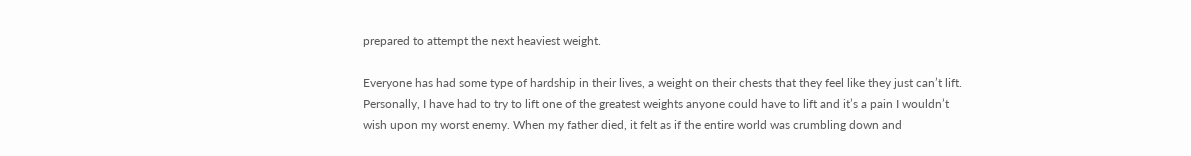prepared to attempt the next heaviest weight.

Everyone has had some type of hardship in their lives, a weight on their chests that they feel like they just can’t lift. Personally, I have had to try to lift one of the greatest weights anyone could have to lift and it’s a pain I wouldn’t wish upon my worst enemy. When my father died, it felt as if the entire world was crumbling down and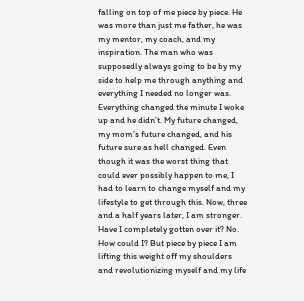falling on top of me piece by piece. He was more than just me father, he was my mentor, my coach, and my inspiration. The man who was supposedly always going to be by my side to help me through anything and everything I needed no longer was. Everything changed the minute I woke up and he didn’t. My future changed, my mom’s future changed, and his future sure as hell changed. Even though it was the worst thing that could ever possibly happen to me, I had to learn to change myself and my lifestyle to get through this. Now, three and a half years later, I am stronger. Have I completely gotten over it? No. How could I? But piece by piece I am lifting this weight off my shoulders and revolutionizing myself and my life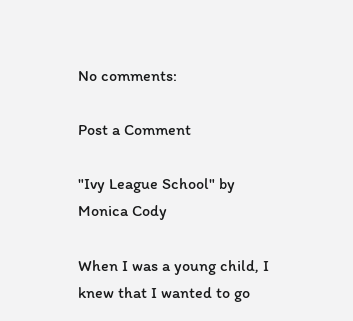No comments:

Post a Comment

"Ivy League School" by Monica Cody

When I was a young child, I knew that I wanted to go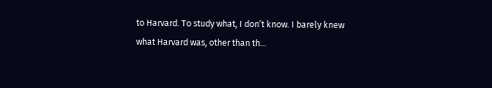to Harvard. To study what, I don’t know. I barely knew what Harvard was, other than th...